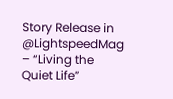Story Release in @LightspeedMag – “Living the Quiet Life”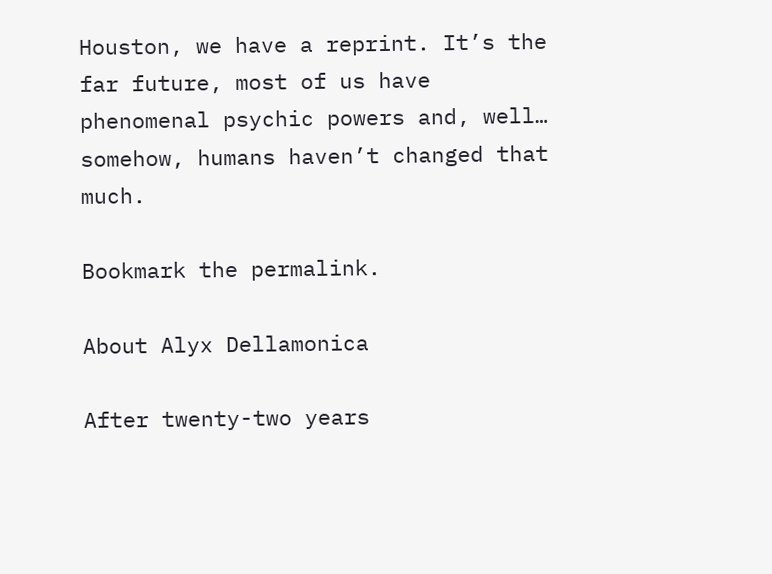Houston, we have a reprint. It’s the far future, most of us have phenomenal psychic powers and, well… somehow, humans haven’t changed that much.

Bookmark the permalink.

About Alyx Dellamonica

After twenty-two years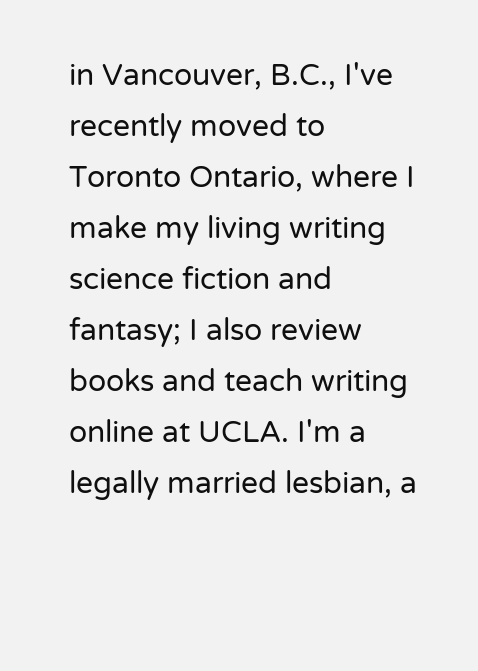in Vancouver, B.C., I've recently moved to Toronto Ontario, where I make my living writing science fiction and fantasy; I also review books and teach writing online at UCLA. I'm a legally married lesbian, a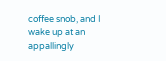coffee snob, and I wake up at an appallingly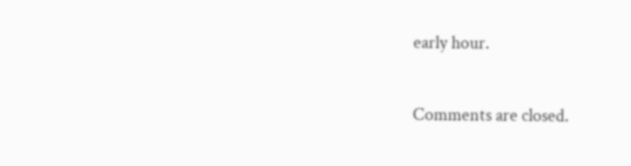early hour.

Comments are closed.